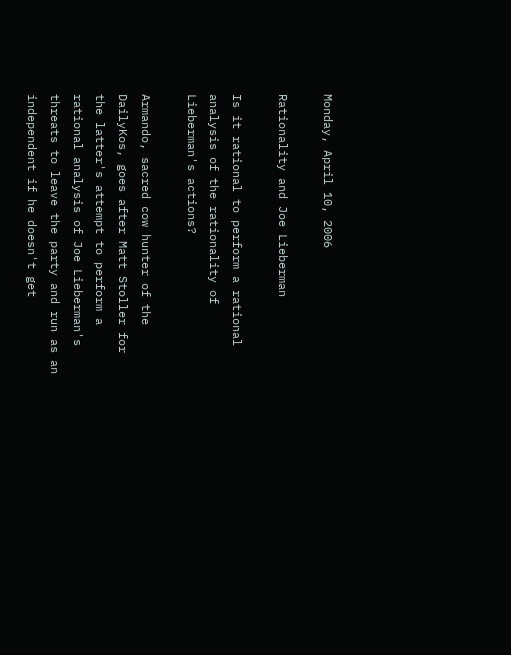Monday, April 10, 2006

Rationality and Joe Lieberman

Is it rational to perform a rational analysis of the rationality of Lieberman's actions?

Armando, sacred cow hunter of the DailyKos, goes after Matt Stoller for the latter's attempt to perform a rational analysis of Joe Lieberman's threats to leave the party and run as an independent if he doesn't get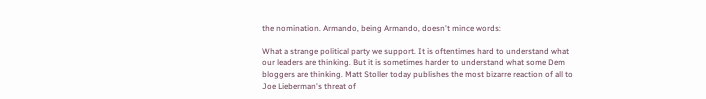the nomination. Armando, being Armando, doesn't mince words:

What a strange political party we support. It is oftentimes hard to understand what our leaders are thinking. But it is sometimes harder to understand what some Dem bloggers are thinking. Matt Stoller today publishes the most bizarre reaction of all to Joe Lieberman's threat of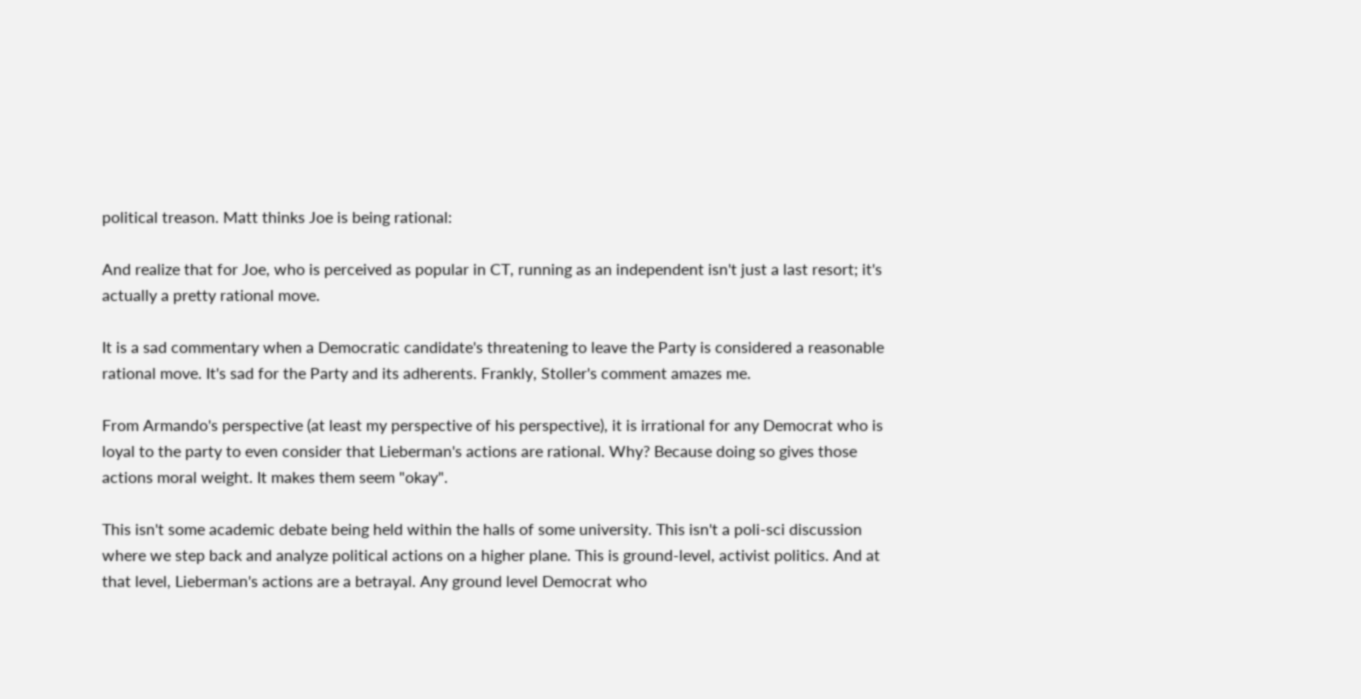political treason. Matt thinks Joe is being rational:

And realize that for Joe, who is perceived as popular in CT, running as an independent isn't just a last resort; it's actually a pretty rational move.

It is a sad commentary when a Democratic candidate's threatening to leave the Party is considered a reasonable rational move. It's sad for the Party and its adherents. Frankly, Stoller's comment amazes me.

From Armando's perspective (at least my perspective of his perspective), it is irrational for any Democrat who is loyal to the party to even consider that Lieberman's actions are rational. Why? Because doing so gives those actions moral weight. It makes them seem "okay".

This isn't some academic debate being held within the halls of some university. This isn't a poli-sci discussion where we step back and analyze political actions on a higher plane. This is ground-level, activist politics. And at that level, Lieberman's actions are a betrayal. Any ground level Democrat who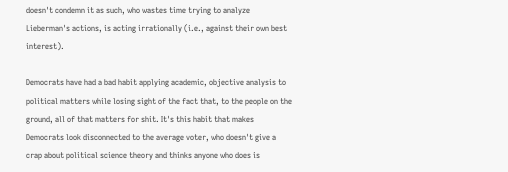doesn't condemn it as such, who wastes time trying to analyze Lieberman's actions, is acting irrationally (i.e., against their own best interest).

Democrats have had a bad habit applying academic, objective analysis to political matters while losing sight of the fact that, to the people on the ground, all of that matters for shit. It's this habit that makes Democrats look disconnected to the average voter, who doesn't give a crap about political science theory and thinks anyone who does is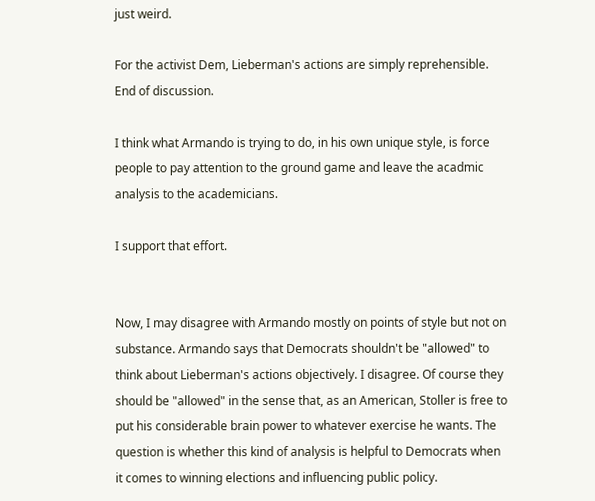just weird.

For the activist Dem, Lieberman's actions are simply reprehensible. End of discussion.

I think what Armando is trying to do, in his own unique style, is force people to pay attention to the ground game and leave the acadmic analysis to the academicians.

I support that effort.


Now, I may disagree with Armando mostly on points of style but not on substance. Armando says that Democrats shouldn't be "allowed" to think about Lieberman's actions objectively. I disagree. Of course they should be "allowed" in the sense that, as an American, Stoller is free to put his considerable brain power to whatever exercise he wants. The question is whether this kind of analysis is helpful to Democrats when it comes to winning elections and influencing public policy.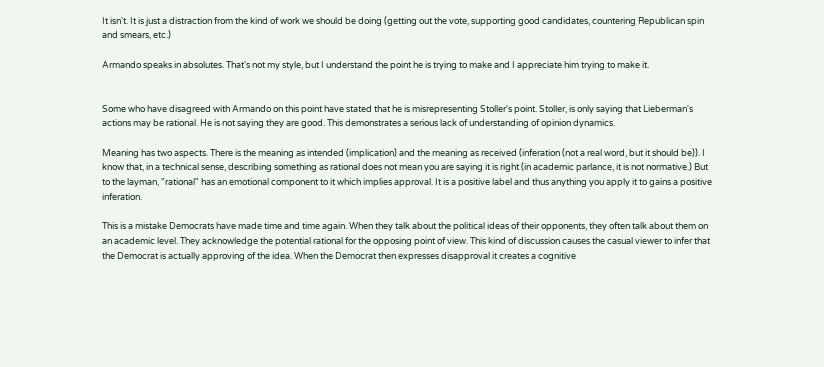It isn't. It is just a distraction from the kind of work we should be doing (getting out the vote, supporting good candidates, countering Republican spin and smears, etc.)

Armando speaks in absolutes. That's not my style, but I understand the point he is trying to make and I appreciate him trying to make it.


Some who have disagreed with Armando on this point have stated that he is misrepresenting Stoller's point. Stoller, is only saying that Lieberman's actions may be rational. He is not saying they are good. This demonstrates a serious lack of understanding of opinion dynamics.

Meaning has two aspects. There is the meaning as intended (implication) and the meaning as received (inferation (not a real word, but it should be)). I know that, in a technical sense, describing something as rational does not mean you are saying it is right (in academic parlance, it is not normative.) But to the layman, "rational" has an emotional component to it which implies approval. It is a positive label and thus anything you apply it to gains a positive inferation.

This is a mistake Democrats have made time and time again. When they talk about the political ideas of their opponents, they often talk about them on an academic level. They acknowledge the potential rational for the opposing point of view. This kind of discussion causes the casual viewer to infer that the Democrat is actually approving of the idea. When the Democrat then expresses disapproval it creates a cognitive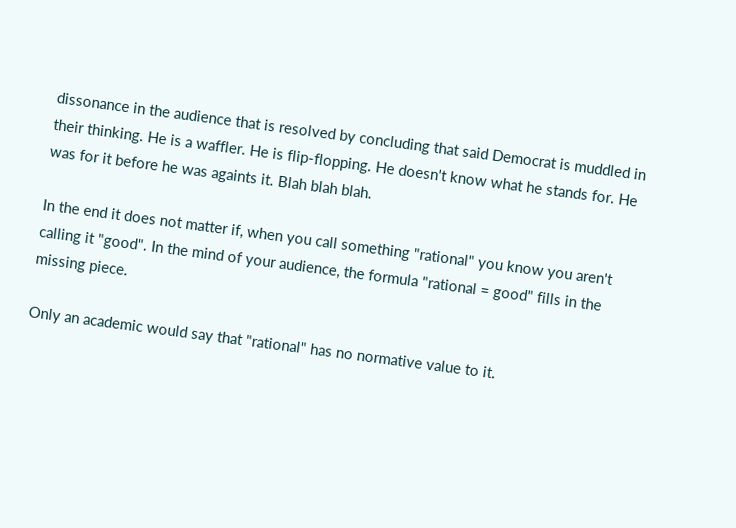dissonance in the audience that is resolved by concluding that said Democrat is muddled in their thinking. He is a waffler. He is flip-flopping. He doesn't know what he stands for. He was for it before he was againts it. Blah blah blah.

In the end it does not matter if, when you call something "rational" you know you aren't calling it "good". In the mind of your audience, the formula "rational = good" fills in the missing piece.

Only an academic would say that "rational" has no normative value to it.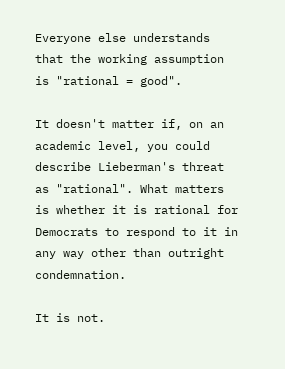Everyone else understands that the working assumption is "rational = good".

It doesn't matter if, on an academic level, you could describe Lieberman's threat as "rational". What matters is whether it is rational for Democrats to respond to it in any way other than outright condemnation.

It is not.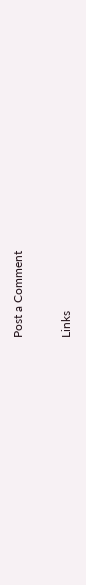Post a Comment

Links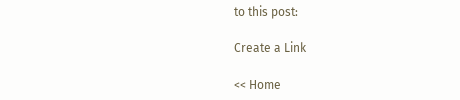to this post:

Create a Link

<< Home